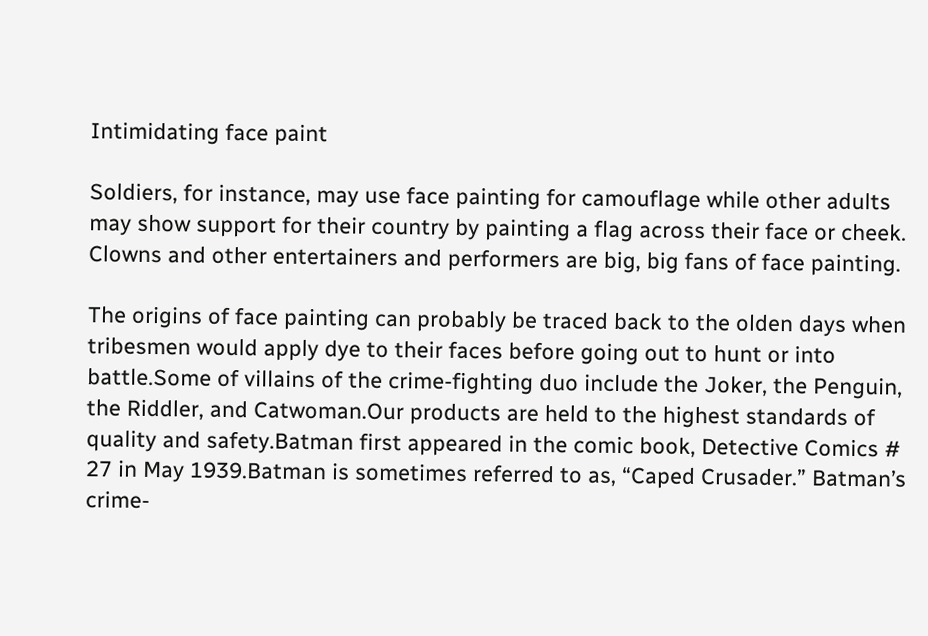Intimidating face paint

Soldiers, for instance, may use face painting for camouflage while other adults may show support for their country by painting a flag across their face or cheek. Clowns and other entertainers and performers are big, big fans of face painting.

The origins of face painting can probably be traced back to the olden days when tribesmen would apply dye to their faces before going out to hunt or into battle.Some of villains of the crime-fighting duo include the Joker, the Penguin, the Riddler, and Catwoman.Our products are held to the highest standards of quality and safety.Batman first appeared in the comic book, Detective Comics # 27 in May 1939.Batman is sometimes referred to as, “Caped Crusader.” Batman’s crime-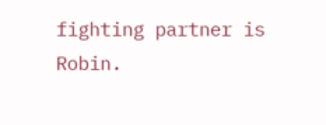fighting partner is Robin.